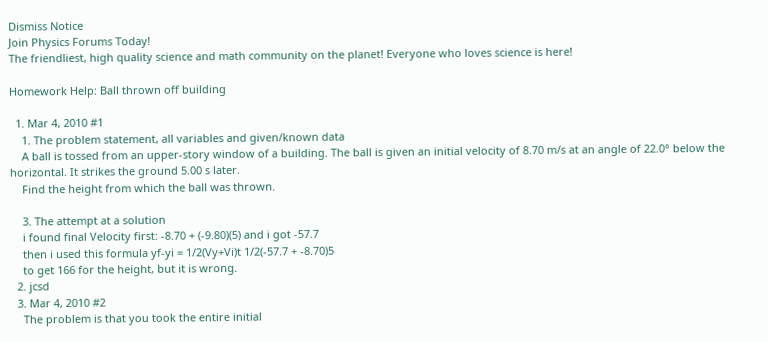Dismiss Notice
Join Physics Forums Today!
The friendliest, high quality science and math community on the planet! Everyone who loves science is here!

Homework Help: Ball thrown off building

  1. Mar 4, 2010 #1
    1. The problem statement, all variables and given/known data
    A ball is tossed from an upper-story window of a building. The ball is given an initial velocity of 8.70 m/s at an angle of 22.0° below the horizontal. It strikes the ground 5.00 s later.
    Find the height from which the ball was thrown.

    3. The attempt at a solution
    i found final Velocity first: -8.70 + (-9.80)(5) and i got -57.7
    then i used this formula yf-yi = 1/2(Vy+Vi)t 1/2(-57.7 + -8.70)5
    to get 166 for the height, but it is wrong.
  2. jcsd
  3. Mar 4, 2010 #2
    The problem is that you took the entire initial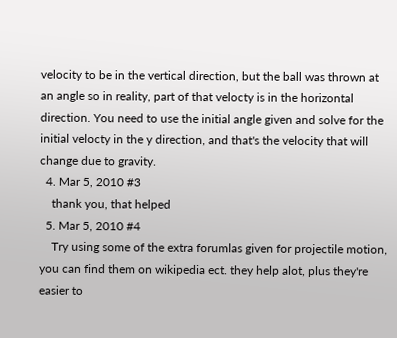velocity to be in the vertical direction, but the ball was thrown at an angle so in reality, part of that velocty is in the horizontal direction. You need to use the initial angle given and solve for the initial velocty in the y direction, and that's the velocity that will change due to gravity.
  4. Mar 5, 2010 #3
    thank you, that helped
  5. Mar 5, 2010 #4
    Try using some of the extra forumlas given for projectile motion, you can find them on wikipedia ect. they help alot, plus they're easier to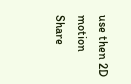use then 2D motion
Share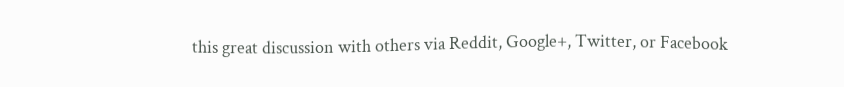this great discussion with others via Reddit, Google+, Twitter, or Facebook